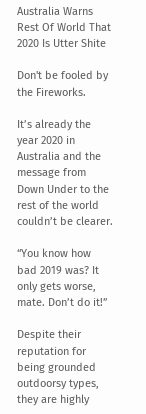Australia Warns Rest Of World That 2020 Is Utter Shite

Don't be fooled by the Fireworks.

It’s already the year 2020 in Australia and the message from Down Under to the rest of the world couldn’t be clearer.

“You know how bad 2019 was? It only gets worse, mate. Don’t do it!”

Despite their reputation for being grounded outdoorsy types, they are highly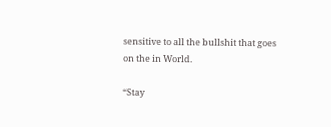sensitive to all the bullshit that goes on the in World.

“Stay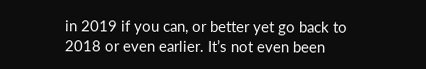in 2019 if you can, or better yet go back to 2018 or even earlier. It’s not even been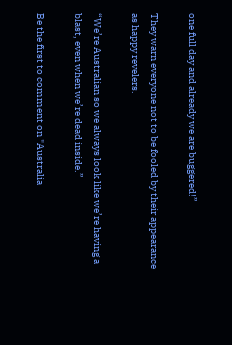one full day and already we are buggered!”

They warn everyone not to be fooled by their appearance as happy revelers.

“We’re Australian so we always look like we’re having a blast, even when we’re dead inside.”

Be the first to comment on "Australia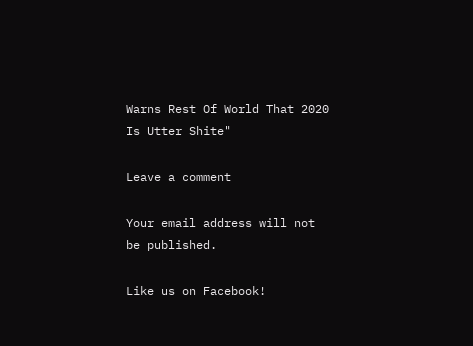Warns Rest Of World That 2020 Is Utter Shite"

Leave a comment

Your email address will not be published.

Like us on Facebook!